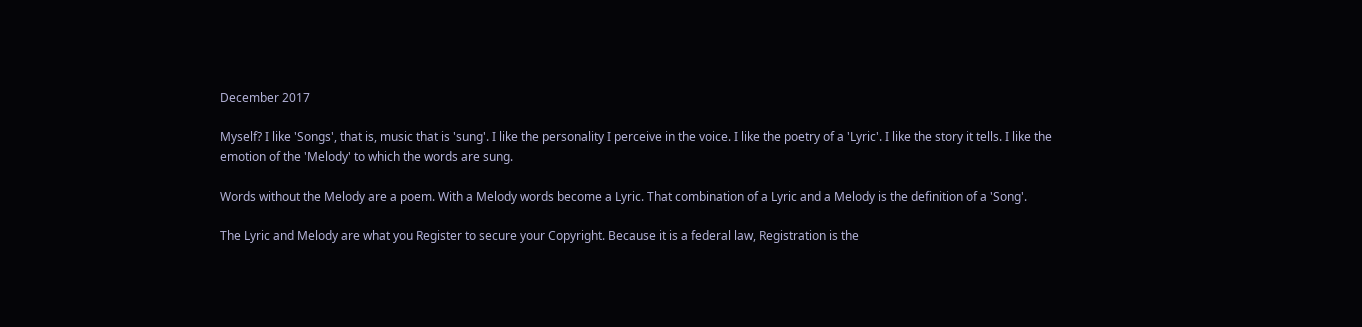December 2017

Myself? I like 'Songs', that is, music that is 'sung'. I like the personality I perceive in the voice. I like the poetry of a 'Lyric'. I like the story it tells. I like the emotion of the 'Melody' to which the words are sung.

Words without the Melody are a poem. With a Melody words become a Lyric. That combination of a Lyric and a Melody is the definition of a 'Song'.

The Lyric and Melody are what you Register to secure your Copyright. Because it is a federal law, Registration is the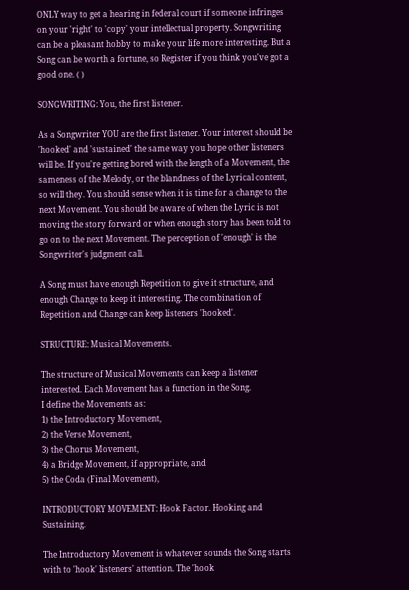ONLY way to get a hearing in federal court if someone infringes on your 'right' to 'copy' your intellectual property. Songwriting can be a pleasant hobby to make your life more interesting. But a Song can be worth a fortune, so Register if you think you've got a good one. ( )

SONGWRITING: You, the first listener.

As a Songwriter YOU are the first listener. Your interest should be 'hooked' and 'sustained' the same way you hope other listeners will be. If you're getting bored with the length of a Movement, the sameness of the Melody, or the blandness of the Lyrical content, so will they. You should sense when it is time for a change to the next Movement. You should be aware of when the Lyric is not moving the story forward or when enough story has been told to go on to the next Movement. The perception of 'enough' is the Songwriter's judgment call.

A Song must have enough Repetition to give it structure, and enough Change to keep it interesting. The combination of Repetition and Change can keep listeners 'hooked'.

STRUCTURE: Musical Movements.

The structure of Musical Movements can keep a listener interested. Each Movement has a function in the Song.
I define the Movements as:
1) the Introductory Movement,
2) the Verse Movement,
3) the Chorus Movement,
4) a Bridge Movement, if appropriate, and
5) the Coda (Final Movement),

INTRODUCTORY MOVEMENT: Hook Factor. Hooking and Sustaining.

The Introductory Movement is whatever sounds the Song starts with to 'hook' listeners' attention. The 'hook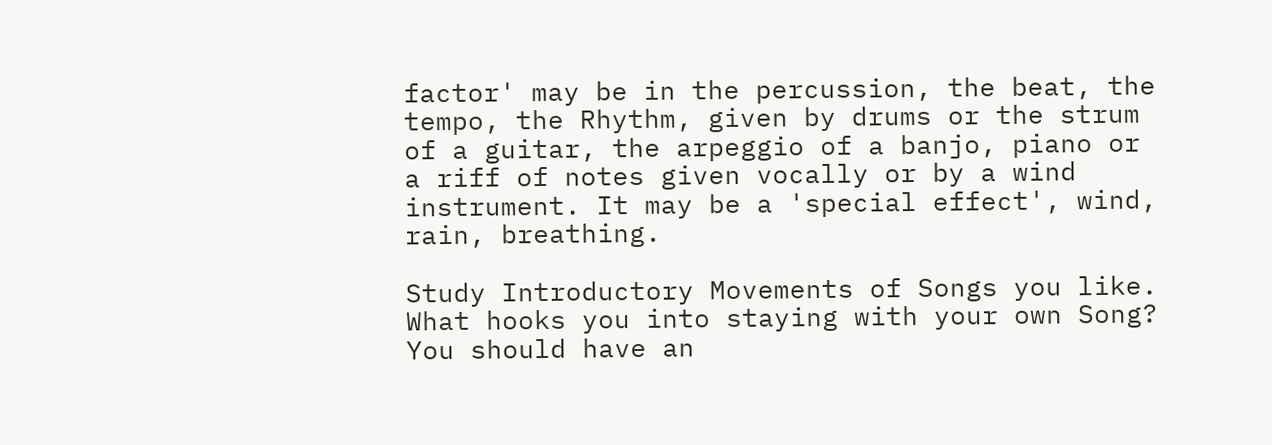factor' may be in the percussion, the beat, the tempo, the Rhythm, given by drums or the strum of a guitar, the arpeggio of a banjo, piano or a riff of notes given vocally or by a wind instrument. It may be a 'special effect', wind, rain, breathing.

Study Introductory Movements of Songs you like. What hooks you into staying with your own Song? You should have an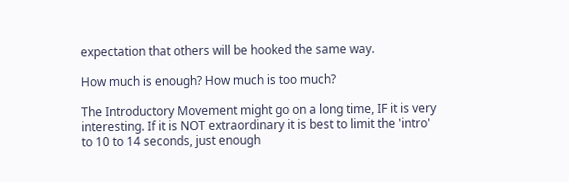expectation that others will be hooked the same way.

How much is enough? How much is too much?

The Introductory Movement might go on a long time, IF it is very interesting. If it is NOT extraordinary it is best to limit the 'intro' to 10 to 14 seconds, just enough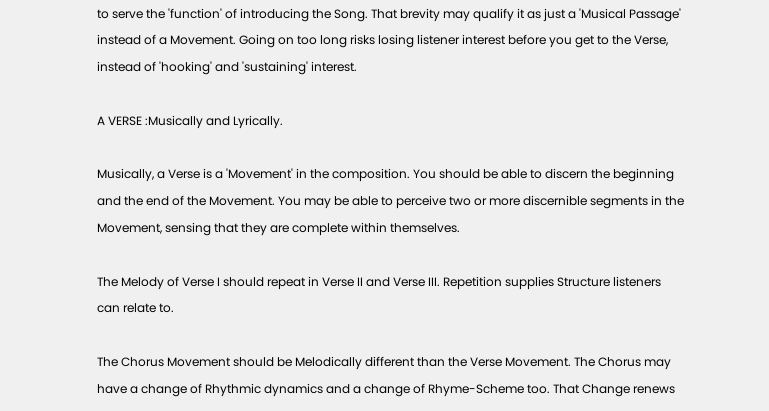to serve the 'function' of introducing the Song. That brevity may qualify it as just a 'Musical Passage' instead of a Movement. Going on too long risks losing listener interest before you get to the Verse, instead of 'hooking' and 'sustaining' interest.

A VERSE :Musically and Lyrically.

Musically, a Verse is a 'Movement' in the composition. You should be able to discern the beginning and the end of the Movement. You may be able to perceive two or more discernible segments in the Movement, sensing that they are complete within themselves.

The Melody of Verse I should repeat in Verse II and Verse III. Repetition supplies Structure listeners can relate to.

The Chorus Movement should be Melodically different than the Verse Movement. The Chorus may have a change of Rhythmic dynamics and a change of Rhyme-Scheme too. That Change renews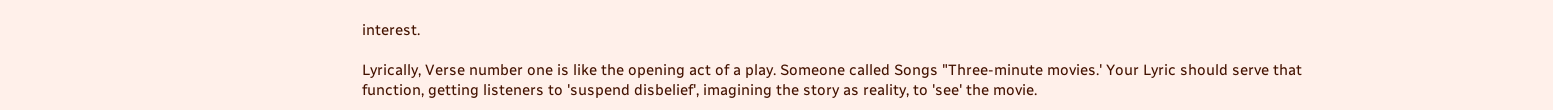interest.

Lyrically, Verse number one is like the opening act of a play. Someone called Songs "Three-minute movies.' Your Lyric should serve that function, getting listeners to 'suspend disbelief', imagining the story as reality, to 'see' the movie.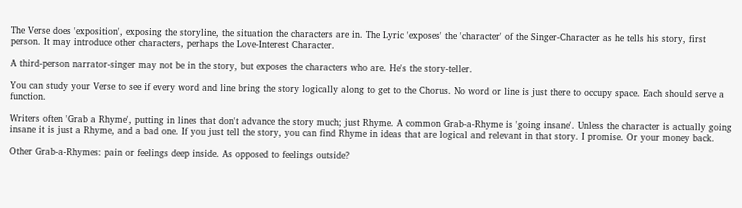The Verse does 'exposition', exposing the storyline, the situation the characters are in. The Lyric 'exposes' the 'character' of the Singer-Character as he tells his story, first person. It may introduce other characters, perhaps the Love-Interest Character.

A third-person narrator-singer may not be in the story, but exposes the characters who are. He's the story-teller.

You can study your Verse to see if every word and line bring the story logically along to get to the Chorus. No word or line is just there to occupy space. Each should serve a function.

Writers often 'Grab a Rhyme', putting in lines that don't advance the story much; just Rhyme. A common Grab-a-Rhyme is 'going insane'. Unless the character is actually going insane it is just a Rhyme, and a bad one. If you just tell the story, you can find Rhyme in ideas that are logical and relevant in that story. I promise. Or your money back.

Other Grab-a-Rhymes: pain or feelings deep inside. As opposed to feelings outside?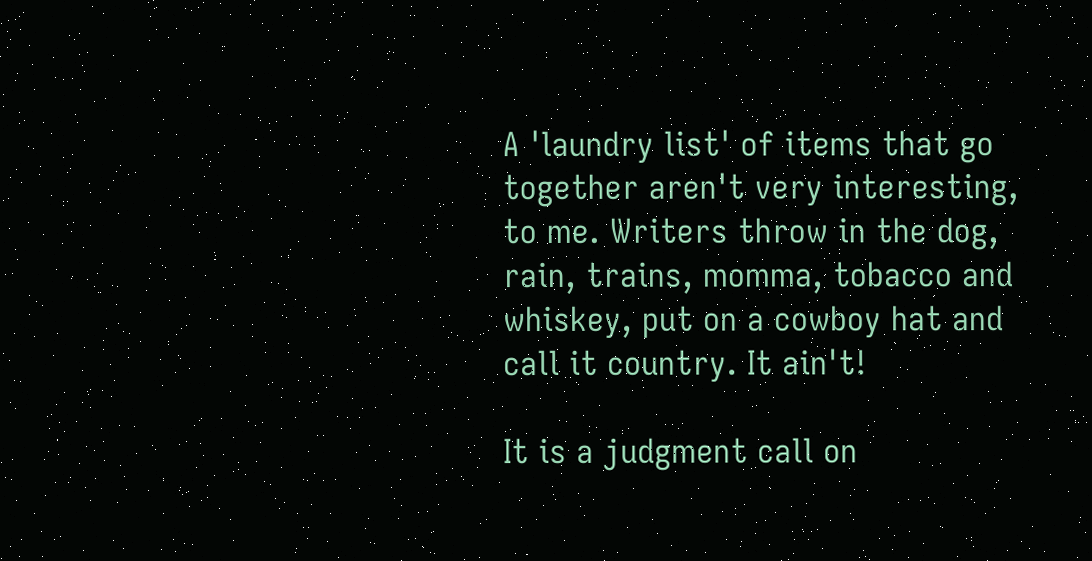A 'laundry list' of items that go together aren't very interesting, to me. Writers throw in the dog, rain, trains, momma, tobacco and whiskey, put on a cowboy hat and call it country. It ain't!

It is a judgment call on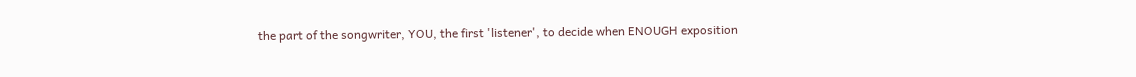the part of the songwriter, YOU, the first 'listener', to decide when ENOUGH exposition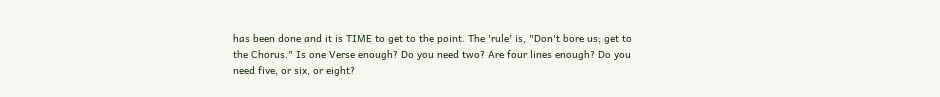has been done and it is TIME to get to the point. The 'rule' is, "Don't bore us; get to the Chorus." Is one Verse enough? Do you need two? Are four lines enough? Do you need five, or six, or eight?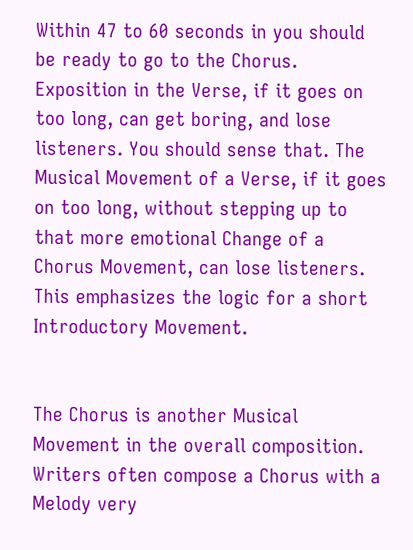Within 47 to 60 seconds in you should be ready to go to the Chorus. Exposition in the Verse, if it goes on too long, can get boring, and lose listeners. You should sense that. The Musical Movement of a Verse, if it goes on too long, without stepping up to that more emotional Change of a Chorus Movement, can lose listeners. This emphasizes the logic for a short Introductory Movement.


The Chorus is another Musical Movement in the overall composition. Writers often compose a Chorus with a Melody very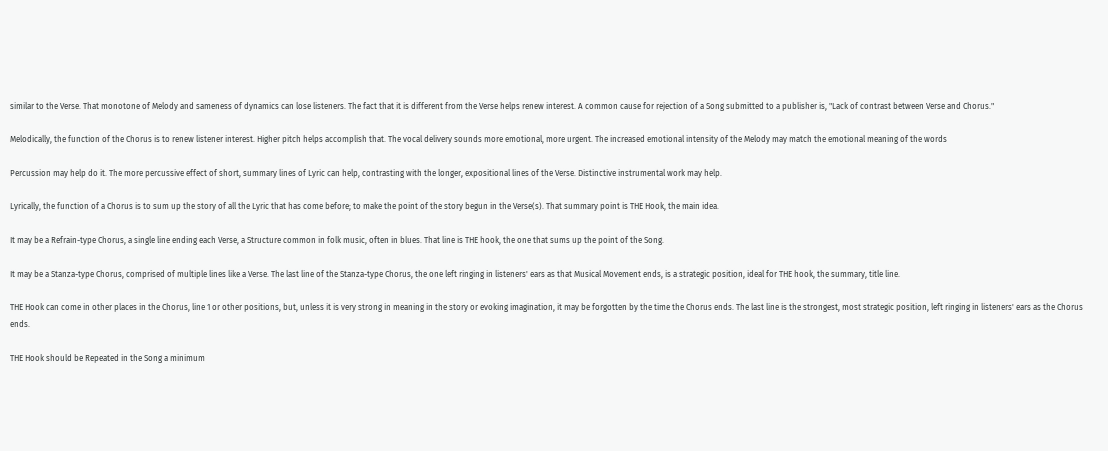similar to the Verse. That monotone of Melody and sameness of dynamics can lose listeners. The fact that it is different from the Verse helps renew interest. A common cause for rejection of a Song submitted to a publisher is, "Lack of contrast between Verse and Chorus."

Melodically, the function of the Chorus is to renew listener interest. Higher pitch helps accomplish that. The vocal delivery sounds more emotional, more urgent. The increased emotional intensity of the Melody may match the emotional meaning of the words

Percussion may help do it. The more percussive effect of short, summary lines of Lyric can help, contrasting with the longer, expositional lines of the Verse. Distinctive instrumental work may help.

Lyrically, the function of a Chorus is to sum up the story of all the Lyric that has come before; to make the point of the story begun in the Verse(s). That summary point is THE Hook, the main idea.

It may be a Refrain-type Chorus, a single line ending each Verse, a Structure common in folk music, often in blues. That line is THE hook, the one that sums up the point of the Song.

It may be a Stanza-type Chorus, comprised of multiple lines like a Verse. The last line of the Stanza-type Chorus, the one left ringing in listeners' ears as that Musical Movement ends, is a strategic position, ideal for THE hook, the summary, title line.

THE Hook can come in other places in the Chorus, line 1 or other positions, but, unless it is very strong in meaning in the story or evoking imagination, it may be forgotten by the time the Chorus ends. The last line is the strongest, most strategic position, left ringing in listeners' ears as the Chorus ends.

THE Hook should be Repeated in the Song a minimum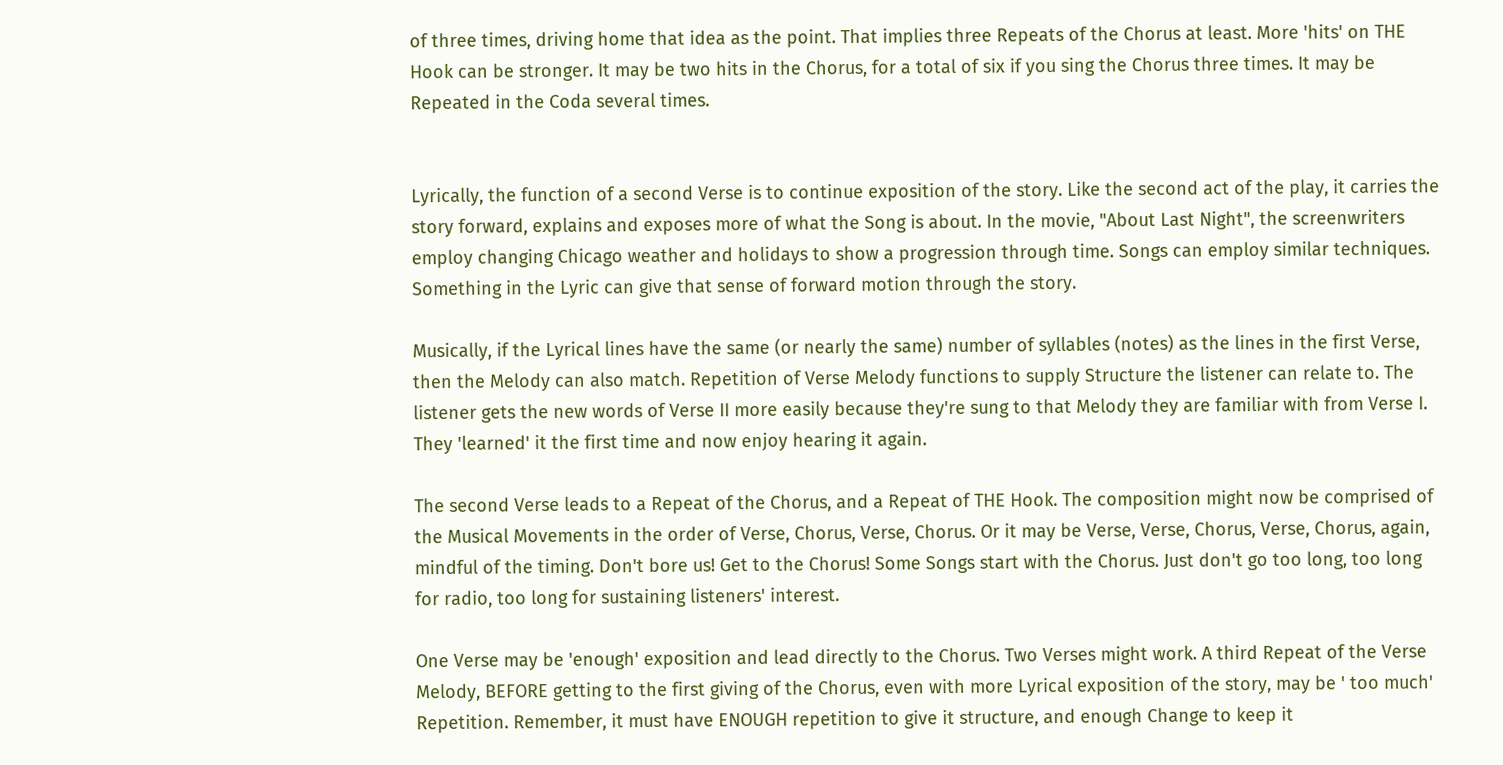of three times, driving home that idea as the point. That implies three Repeats of the Chorus at least. More 'hits' on THE Hook can be stronger. It may be two hits in the Chorus, for a total of six if you sing the Chorus three times. It may be Repeated in the Coda several times.


Lyrically, the function of a second Verse is to continue exposition of the story. Like the second act of the play, it carries the story forward, explains and exposes more of what the Song is about. In the movie, "About Last Night", the screenwriters employ changing Chicago weather and holidays to show a progression through time. Songs can employ similar techniques. Something in the Lyric can give that sense of forward motion through the story.

Musically, if the Lyrical lines have the same (or nearly the same) number of syllables (notes) as the lines in the first Verse, then the Melody can also match. Repetition of Verse Melody functions to supply Structure the listener can relate to. The listener gets the new words of Verse II more easily because they're sung to that Melody they are familiar with from Verse I. They 'learned' it the first time and now enjoy hearing it again.

The second Verse leads to a Repeat of the Chorus, and a Repeat of THE Hook. The composition might now be comprised of the Musical Movements in the order of Verse, Chorus, Verse, Chorus. Or it may be Verse, Verse, Chorus, Verse, Chorus, again, mindful of the timing. Don't bore us! Get to the Chorus! Some Songs start with the Chorus. Just don't go too long, too long for radio, too long for sustaining listeners' interest.

One Verse may be 'enough' exposition and lead directly to the Chorus. Two Verses might work. A third Repeat of the Verse Melody, BEFORE getting to the first giving of the Chorus, even with more Lyrical exposition of the story, may be ' too much' Repetition. Remember, it must have ENOUGH repetition to give it structure, and enough Change to keep it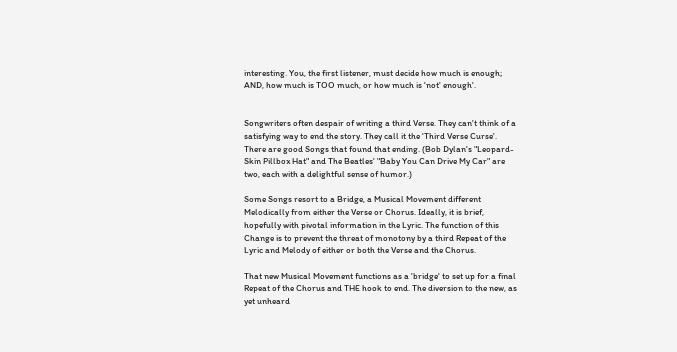interesting. You, the first listener, must decide how much is enough; AND, how much is TOO much, or how much is 'not' enough'.


Songwriters often despair of writing a third Verse. They can't think of a satisfying way to end the story. They call it the 'Third Verse Curse'. There are good Songs that found that ending. (Bob Dylan's "Leopard-Skin Pillbox Hat" and The Beatles' "Baby You Can Drive My Car" are two, each with a delightful sense of humor.)

Some Songs resort to a Bridge, a Musical Movement different Melodically from either the Verse or Chorus. Ideally, it is brief, hopefully with pivotal information in the Lyric. The function of this Change is to prevent the threat of monotony by a third Repeat of the Lyric and Melody of either or both the Verse and the Chorus.

That new Musical Movement functions as a 'bridge' to set up for a final Repeat of the Chorus and THE hook to end. The diversion to the new, as yet unheard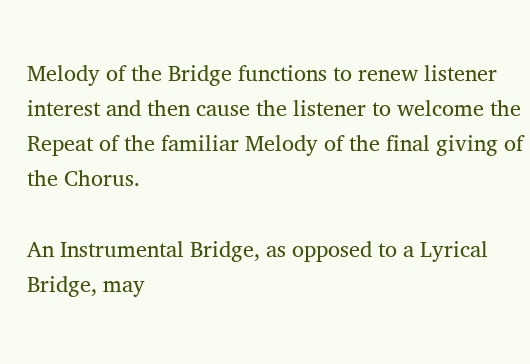Melody of the Bridge functions to renew listener interest and then cause the listener to welcome the Repeat of the familiar Melody of the final giving of the Chorus.

An Instrumental Bridge, as opposed to a Lyrical Bridge, may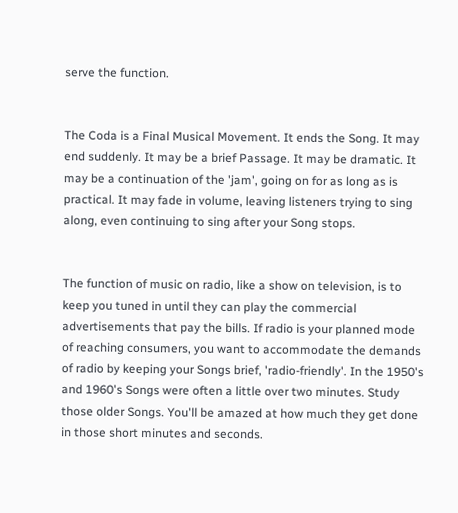serve the function.


The Coda is a Final Musical Movement. It ends the Song. It may end suddenly. It may be a brief Passage. It may be dramatic. It may be a continuation of the 'jam', going on for as long as is practical. It may fade in volume, leaving listeners trying to sing along, even continuing to sing after your Song stops.


The function of music on radio, like a show on television, is to keep you tuned in until they can play the commercial advertisements that pay the bills. If radio is your planned mode of reaching consumers, you want to accommodate the demands of radio by keeping your Songs brief, 'radio-friendly'. In the 1950's and 1960's Songs were often a little over two minutes. Study those older Songs. You'll be amazed at how much they get done in those short minutes and seconds.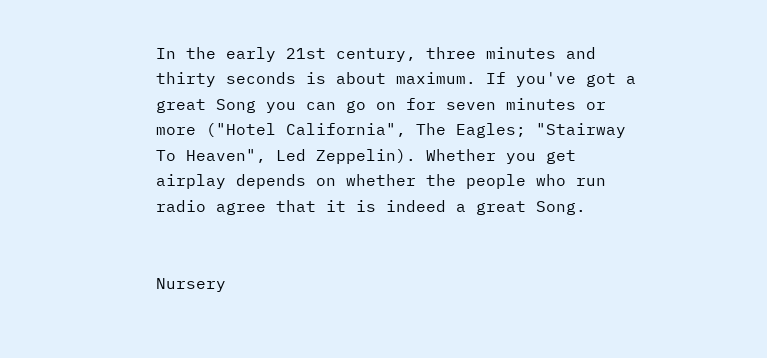In the early 21st century, three minutes and thirty seconds is about maximum. If you've got a great Song you can go on for seven minutes or more ("Hotel California", The Eagles; "Stairway To Heaven", Led Zeppelin). Whether you get airplay depends on whether the people who run radio agree that it is indeed a great Song.


Nursery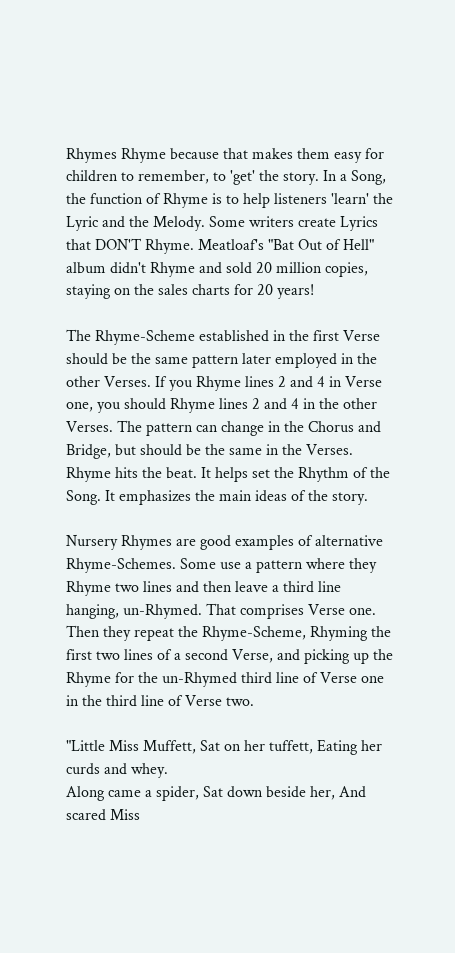Rhymes Rhyme because that makes them easy for children to remember, to 'get' the story. In a Song, the function of Rhyme is to help listeners 'learn' the Lyric and the Melody. Some writers create Lyrics that DON'T Rhyme. Meatloaf's "Bat Out of Hell" album didn't Rhyme and sold 20 million copies, staying on the sales charts for 20 years!

The Rhyme-Scheme established in the first Verse should be the same pattern later employed in the other Verses. If you Rhyme lines 2 and 4 in Verse one, you should Rhyme lines 2 and 4 in the other Verses. The pattern can change in the Chorus and Bridge, but should be the same in the Verses. Rhyme hits the beat. It helps set the Rhythm of the Song. It emphasizes the main ideas of the story.

Nursery Rhymes are good examples of alternative Rhyme-Schemes. Some use a pattern where they Rhyme two lines and then leave a third line hanging, un-Rhymed. That comprises Verse one. Then they repeat the Rhyme-Scheme, Rhyming the first two lines of a second Verse, and picking up the Rhyme for the un-Rhymed third line of Verse one in the third line of Verse two.

"Little Miss Muffett, Sat on her tuffett, Eating her curds and whey.
Along came a spider, Sat down beside her, And scared Miss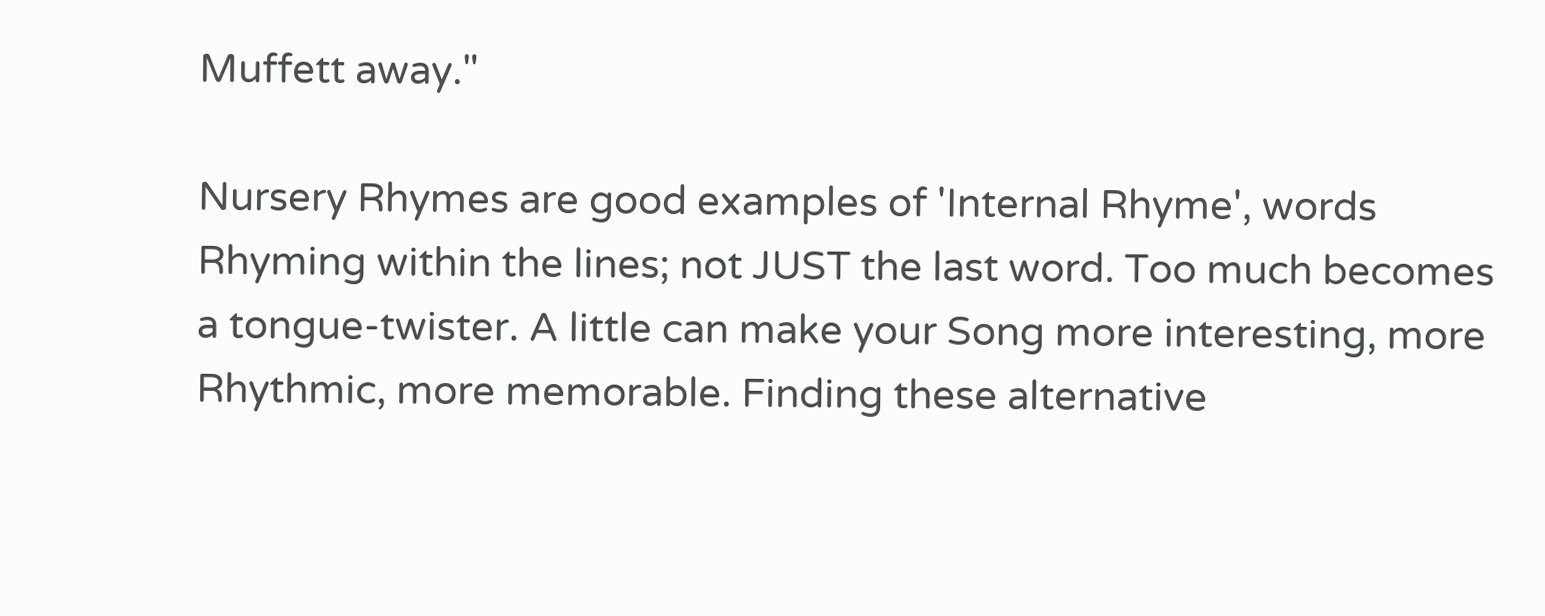Muffett away."

Nursery Rhymes are good examples of 'Internal Rhyme', words Rhyming within the lines; not JUST the last word. Too much becomes a tongue-twister. A little can make your Song more interesting, more Rhythmic, more memorable. Finding these alternative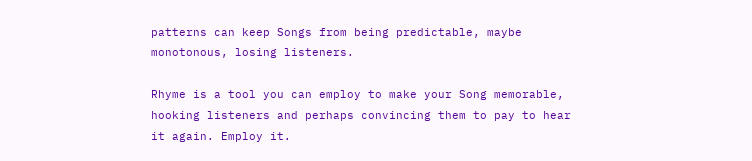patterns can keep Songs from being predictable, maybe monotonous, losing listeners.

Rhyme is a tool you can employ to make your Song memorable, hooking listeners and perhaps convincing them to pay to hear it again. Employ it.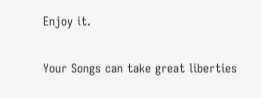Enjoy it.

Your Songs can take great liberties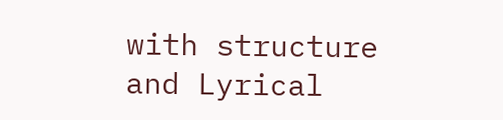with structure and Lyrical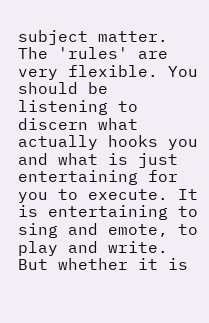subject matter. The 'rules' are very flexible. You should be listening to discern what actually hooks you and what is just entertaining for you to execute. It is entertaining to sing and emote, to play and write. But whether it is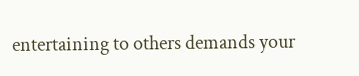entertaining to others demands your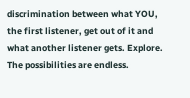discrimination between what YOU, the first listener, get out of it and what another listener gets. Explore. The possibilities are endless.